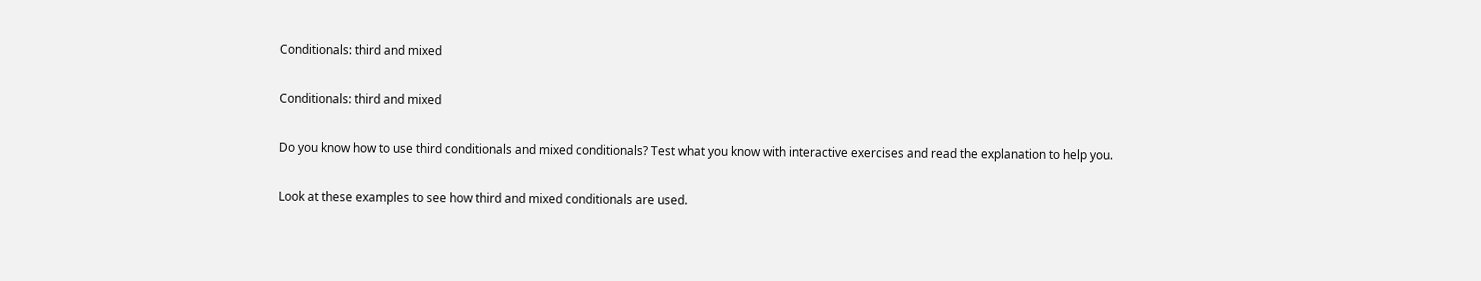Conditionals: third and mixed

Conditionals: third and mixed

Do you know how to use third conditionals and mixed conditionals? Test what you know with interactive exercises and read the explanation to help you.

Look at these examples to see how third and mixed conditionals are used.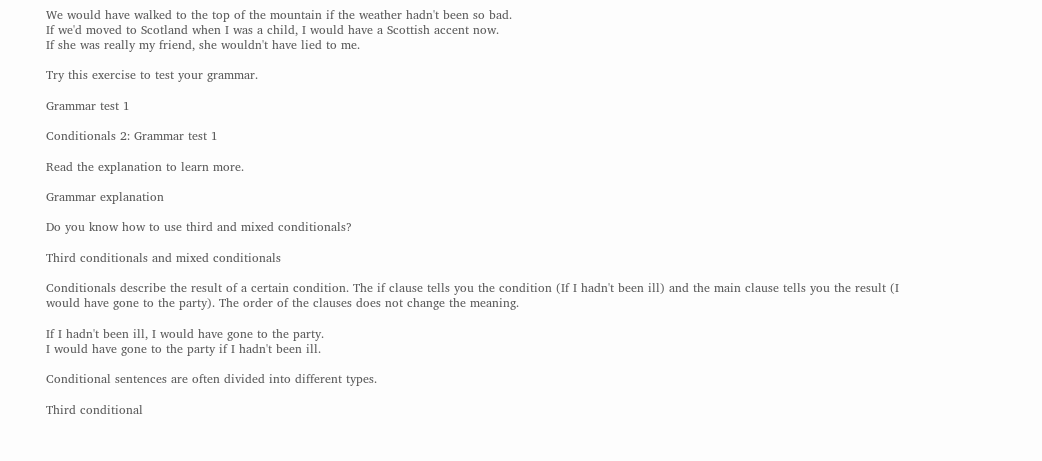We would have walked to the top of the mountain if the weather hadn't been so bad.
If we'd moved to Scotland when I was a child, I would have a Scottish accent now.
If she was really my friend, she wouldn't have lied to me.

Try this exercise to test your grammar.

Grammar test 1

Conditionals 2: Grammar test 1

Read the explanation to learn more.

Grammar explanation

Do you know how to use third and mixed conditionals?

Third conditionals and mixed conditionals

Conditionals describe the result of a certain condition. The if clause tells you the condition (If I hadn't been ill) and the main clause tells you the result (I would have gone to the party). The order of the clauses does not change the meaning.

If I hadn't been ill, I would have gone to the party.
I would have gone to the party if I hadn't been ill.

Conditional sentences are often divided into different types.

Third conditional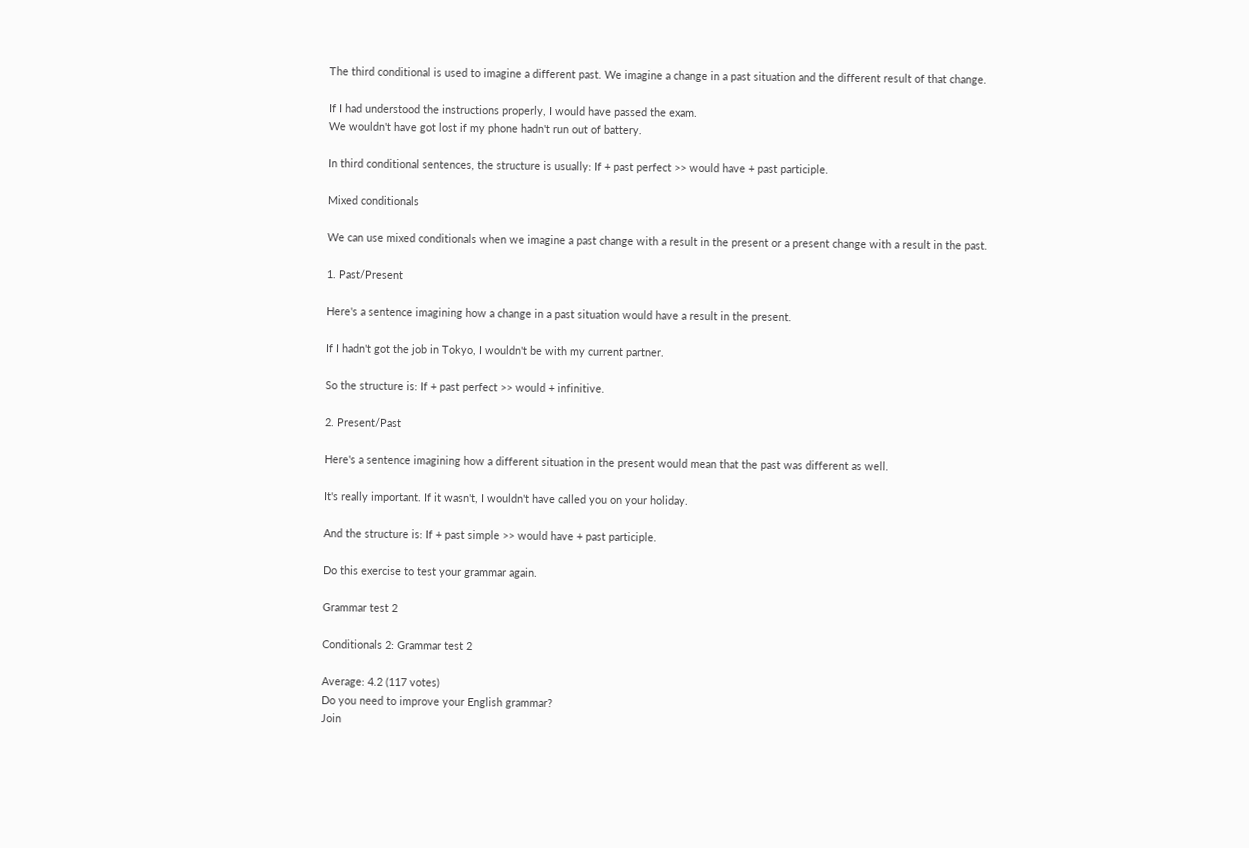The third conditional is used to imagine a different past. We imagine a change in a past situation and the different result of that change.

If I had understood the instructions properly, I would have passed the exam.
We wouldn't have got lost if my phone hadn't run out of battery.

In third conditional sentences, the structure is usually: If + past perfect >> would have + past participle.

Mixed conditionals

We can use mixed conditionals when we imagine a past change with a result in the present or a present change with a result in the past.

1. Past/Present

Here's a sentence imagining how a change in a past situation would have a result in the present.

If I hadn't got the job in Tokyo, I wouldn't be with my current partner.

So the structure is: If + past perfect >> would + infinitive.

2. Present/Past

Here's a sentence imagining how a different situation in the present would mean that the past was different as well.

It's really important. If it wasn't, I wouldn't have called you on your holiday.

And the structure is: If + past simple >> would have + past participle.

Do this exercise to test your grammar again.

Grammar test 2

Conditionals 2: Grammar test 2

Average: 4.2 (117 votes)
Do you need to improve your English grammar?
Join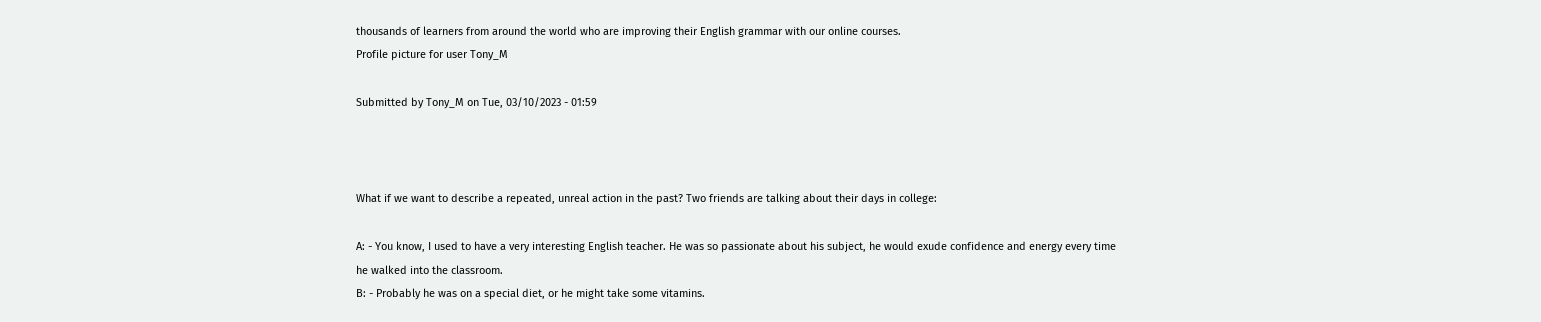thousands of learners from around the world who are improving their English grammar with our online courses.
Profile picture for user Tony_M

Submitted by Tony_M on Tue, 03/10/2023 - 01:59



What if we want to describe a repeated, unreal action in the past? Two friends are talking about their days in college:

A: - You know, I used to have a very interesting English teacher. He was so passionate about his subject, he would exude confidence and energy every time he walked into the classroom.
B: - Probably he was on a special diet, or he might take some vitamins.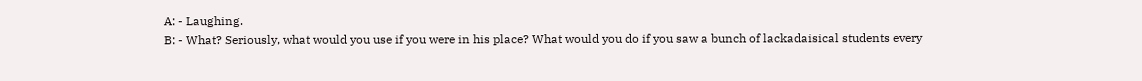A: - Laughing.
B: - What? Seriously, what would you use if you were in his place? What would you do if you saw a bunch of lackadaisical students every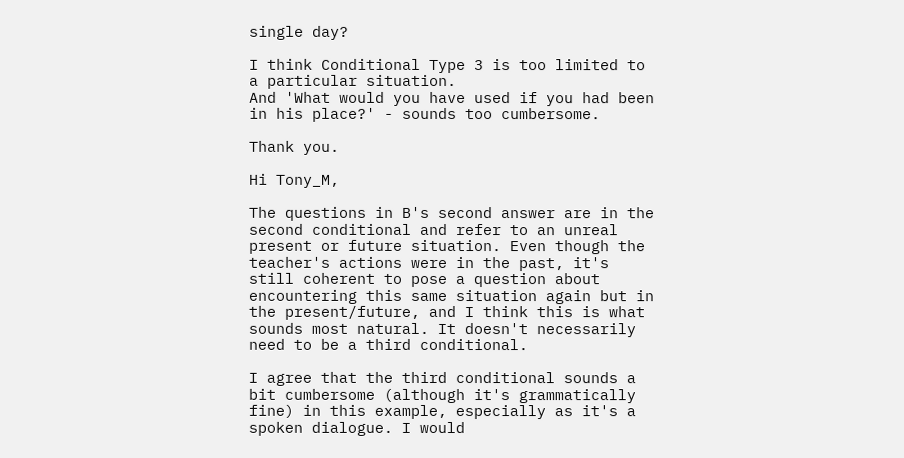single day?

I think Conditional Type 3 is too limited to a particular situation.
And 'What would you have used if you had been in his place?' - sounds too cumbersome.

Thank you.

Hi Tony_M,

The questions in B's second answer are in the second conditional and refer to an unreal present or future situation. Even though the teacher's actions were in the past, it's still coherent to pose a question about encountering this same situation again but in the present/future, and I think this is what sounds most natural. It doesn't necessarily need to be a third conditional.

I agree that the third conditional sounds a bit cumbersome (although it's grammatically fine) in this example, especially as it's a spoken dialogue. I would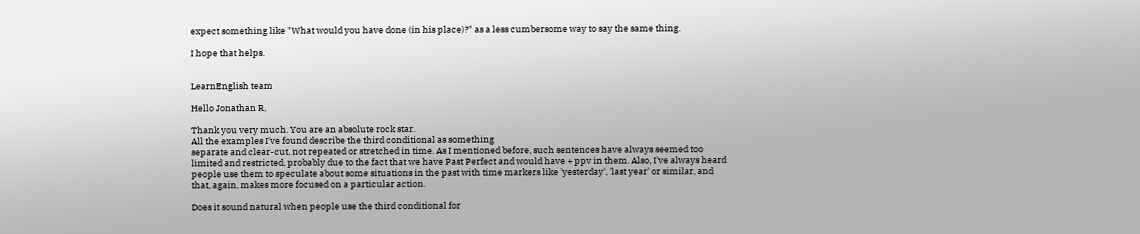expect something like "What would you have done (in his place)?" as a less cumbersome way to say the same thing.

I hope that helps.


LearnEnglish team

Hello Jonathan R,

Thank you very much. You are an absolute rock star.
All the examples I've found describe the third conditional as something
separate and clear-cut, not repeated or stretched in time. As I mentioned before, such sentences have always seemed too limited and restricted, probably due to the fact that we have Past Perfect and would have + ppv in them. Also, I've always heard people use them to speculate about some situations in the past with time markers like 'yesterday', 'last year' or similar, and that, again, makes more focused on a particular action.

Does it sound natural when people use the third conditional for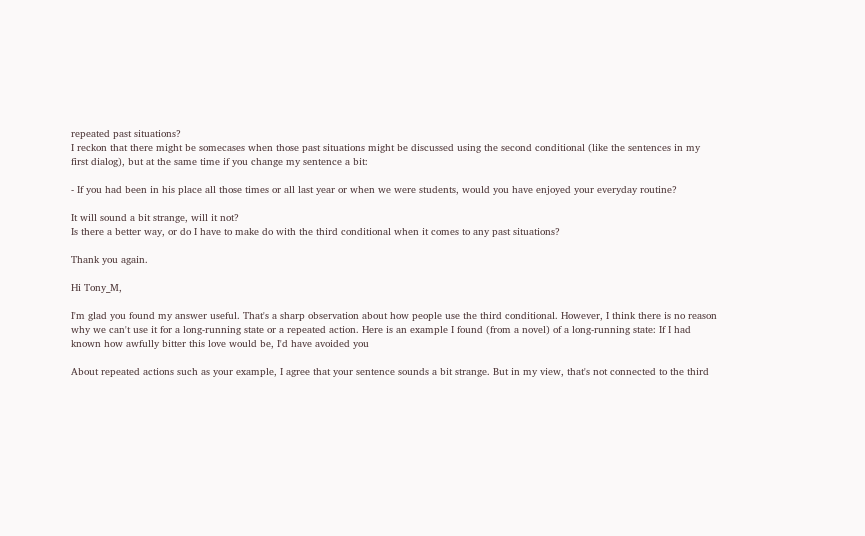repeated past situations?
I reckon that there might be somecases when those past situations might be discussed using the second conditional (like the sentences in my first dialog), but at the same time if you change my sentence a bit:

- If you had been in his place all those times or all last year or when we were students, would you have enjoyed your everyday routine?

It will sound a bit strange, will it not?
Is there a better way, or do I have to make do with the third conditional when it comes to any past situations?

Thank you again.

Hi Tony_M,

I'm glad you found my answer useful. That's a sharp observation about how people use the third conditional. However, I think there is no reason why we can't use it for a long-running state or a repeated action. Here is an example I found (from a novel) of a long-running state: If I had known how awfully bitter this love would be, I'd have avoided you

About repeated actions such as your example, I agree that your sentence sounds a bit strange. But in my view, that's not connected to the third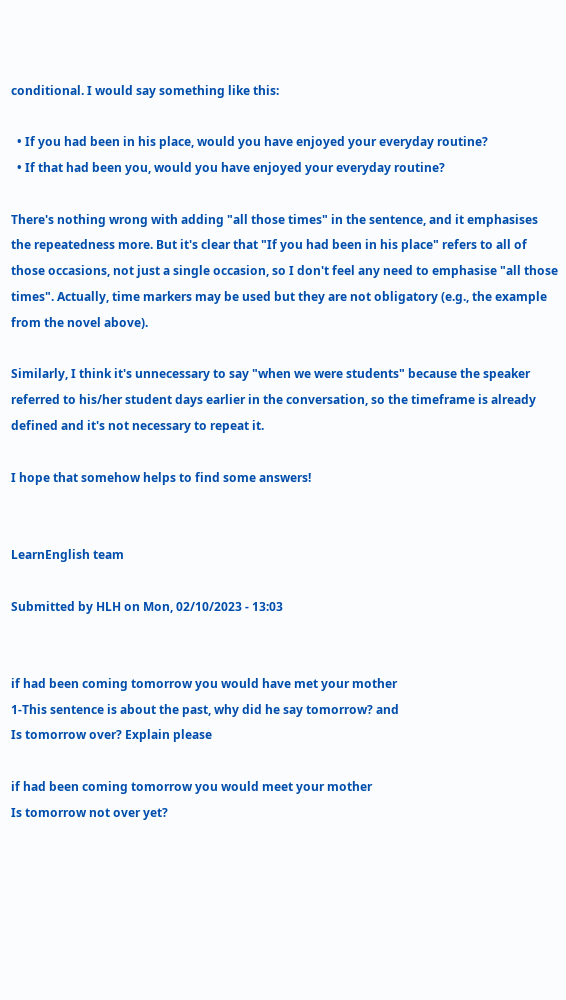conditional. I would say something like this:

  • If you had been in his place, would you have enjoyed your everyday routine?
  • If that had been you, would you have enjoyed your everyday routine?

There's nothing wrong with adding "all those times" in the sentence, and it emphasises the repeatedness more. But it's clear that "If you had been in his place" refers to all of those occasions, not just a single occasion, so I don't feel any need to emphasise "all those times". Actually, time markers may be used but they are not obligatory (e.g., the example from the novel above).

Similarly, I think it's unnecessary to say "when we were students" because the speaker referred to his/her student days earlier in the conversation, so the timeframe is already defined and it's not necessary to repeat it.

I hope that somehow helps to find some answers!


LearnEnglish team

Submitted by HLH on Mon, 02/10/2023 - 13:03


if had been coming tomorrow you would have met your mother
1-This sentence is about the past, why did he say tomorrow? and
Is tomorrow over? Explain please

if had been coming tomorrow you would meet your mother
Is tomorrow not over yet?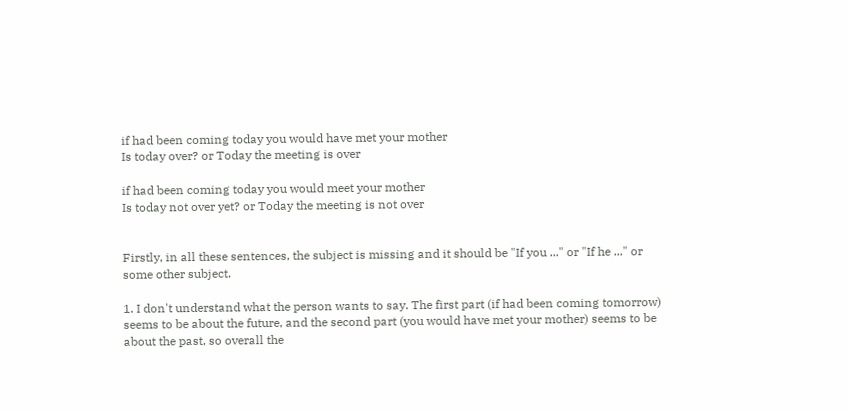if had been coming today you would have met your mother
Is today over? or Today the meeting is over

if had been coming today you would meet your mother
Is today not over yet? or Today the meeting is not over


Firstly, in all these sentences, the subject is missing and it should be "If you ..." or "If he ..." or some other subject.

1. I don't understand what the person wants to say. The first part (if had been coming tomorrow) seems to be about the future, and the second part (you would have met your mother) seems to be about the past, so overall the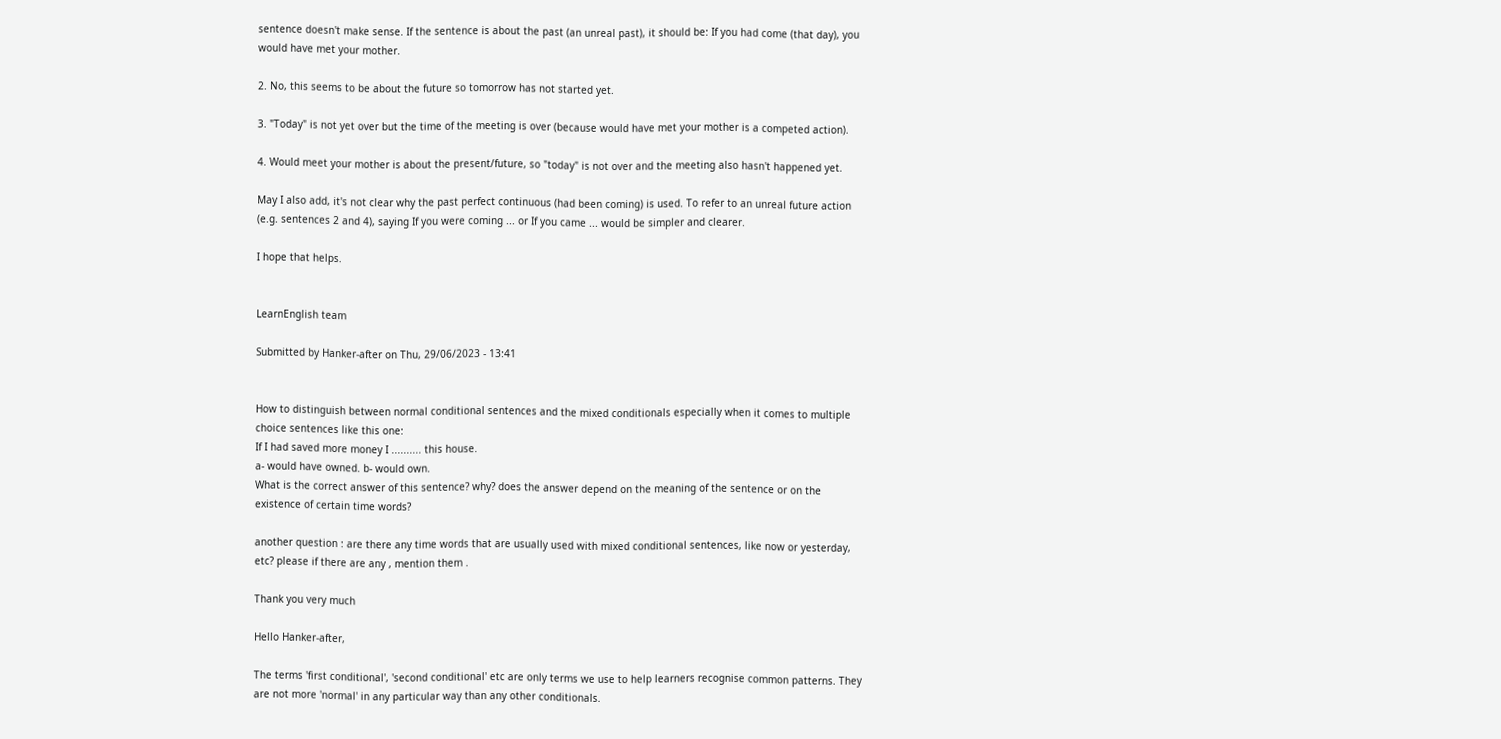sentence doesn't make sense. If the sentence is about the past (an unreal past), it should be: If you had come (that day), you would have met your mother.

2. No, this seems to be about the future so tomorrow has not started yet.

3. "Today" is not yet over but the time of the meeting is over (because would have met your mother is a competed action).

4. Would meet your mother is about the present/future, so "today" is not over and the meeting also hasn't happened yet.

May I also add, it's not clear why the past perfect continuous (had been coming) is used. To refer to an unreal future action (e.g. sentences 2 and 4), saying If you were coming ... or If you came ... would be simpler and clearer.

I hope that helps.


LearnEnglish team

Submitted by Hanker-after on Thu, 29/06/2023 - 13:41


How to distinguish between normal conditional sentences and the mixed conditionals especially when it comes to multiple choice sentences like this one:
If I had saved more money I .......... this house.
a- would have owned. b- would own.
What is the correct answer of this sentence? why? does the answer depend on the meaning of the sentence or on the existence of certain time words?

another question : are there any time words that are usually used with mixed conditional sentences, like now or yesterday, etc? please if there are any , mention them .

Thank you very much

Hello Hanker-after,

The terms 'first conditional', 'second conditional' etc are only terms we use to help learners recognise common patterns. They are not more 'normal' in any particular way than any other conditionals.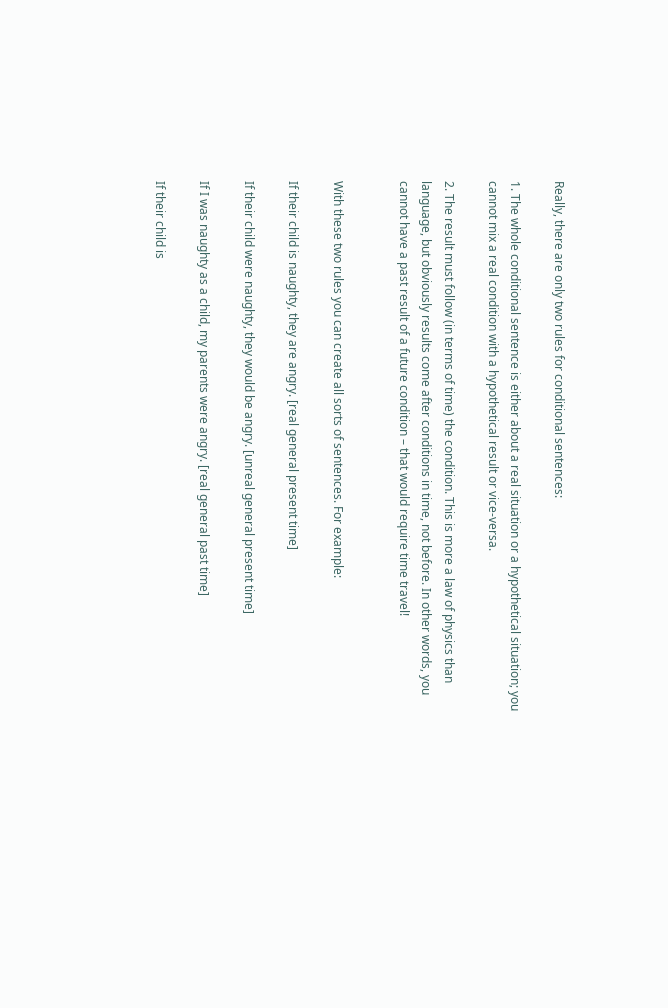Really, there are only two rules for conditional sentences:

1. The whole conditional sentence is either about a real situation or a hypothetical situation; you cannot mix a real condition with a hypothetical result or vice-versa.

2. The result must follow (in terms of time) the condition. This is more a law of physics than language, but obviously results come after conditions in time, not before. In other words, you cannot have a past result of a future condition – that would require time travel!


With these two rules you can create all sorts of sentences. For example:

If their child is naughty, they are angry. [real general present time]

If their child were naughty, they would be angry. [unreal general present time]

If I was naughty as a child, my parents were angry. [real general past time]

If their child is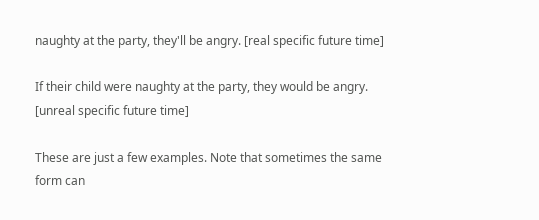naughty at the party, they'll be angry. [real specific future time]

If their child were naughty at the party, they would be angry. [unreal specific future time]

These are just a few examples. Note that sometimes the same form can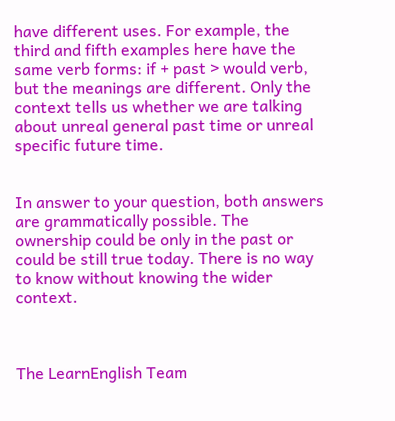have different uses. For example, the third and fifth examples here have the same verb forms: if + past > would verb, but the meanings are different. Only the context tells us whether we are talking about unreal general past time or unreal specific future time.


In answer to your question, both answers are grammatically possible. The ownership could be only in the past or could be still true today. There is no way to know without knowing the wider context.



The LearnEnglish Team